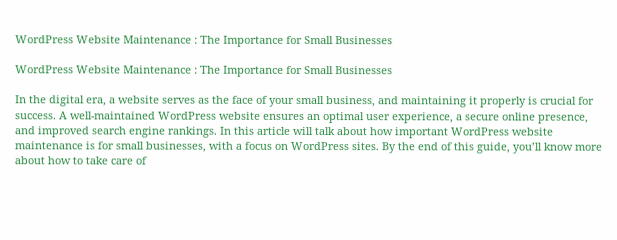WordPress Website Maintenance : The Importance for Small Businesses

WordPress Website Maintenance : The Importance for Small Businesses

In the digital era, a website serves as the face of your small business, and maintaining it properly is crucial for success. A well-maintained WordPress website ensures an optimal user experience, a secure online presence, and improved search engine rankings. In this article will talk about how important WordPress website maintenance is for small businesses, with a focus on WordPress sites. By the end of this guide, you’ll know more about how to take care of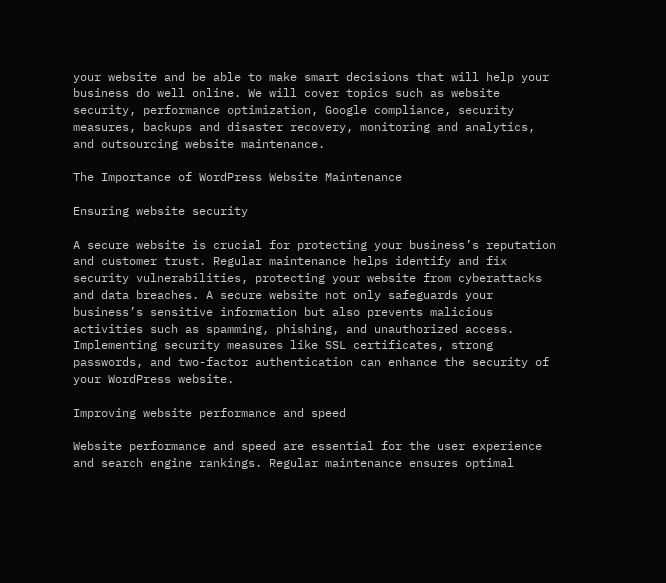your website and be able to make smart decisions that will help your business do well online. We will cover topics such as website security, performance optimization, Google compliance, security measures, backups and disaster recovery, monitoring and analytics, and outsourcing website maintenance.

The Importance of WordPress Website Maintenance

Ensuring website security

A secure website is crucial for protecting your business’s reputation and customer trust. Regular maintenance helps identify and fix security vulnerabilities, protecting your website from cyberattacks and data breaches. A secure website not only safeguards your business’s sensitive information but also prevents malicious activities such as spamming, phishing, and unauthorized access. Implementing security measures like SSL certificates, strong passwords, and two-factor authentication can enhance the security of your WordPress website.

Improving website performance and speed

Website performance and speed are essential for the user experience and search engine rankings. Regular maintenance ensures optimal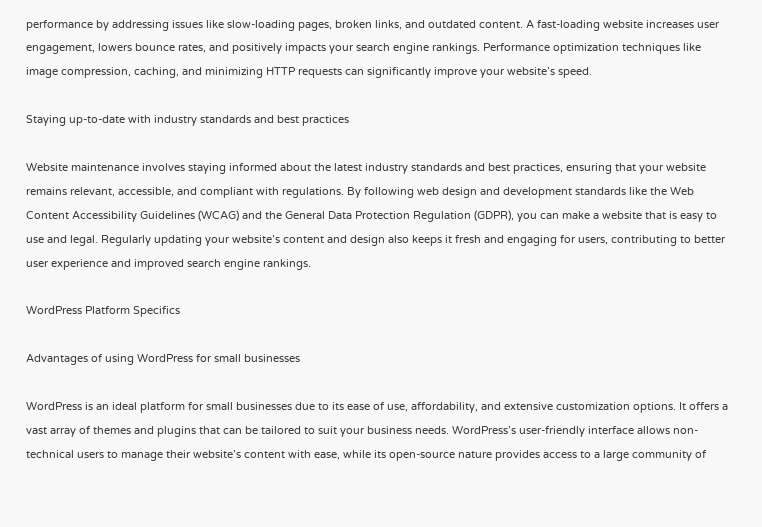performance by addressing issues like slow-loading pages, broken links, and outdated content. A fast-loading website increases user engagement, lowers bounce rates, and positively impacts your search engine rankings. Performance optimization techniques like image compression, caching, and minimizing HTTP requests can significantly improve your website’s speed.

Staying up-to-date with industry standards and best practices

Website maintenance involves staying informed about the latest industry standards and best practices, ensuring that your website remains relevant, accessible, and compliant with regulations. By following web design and development standards like the Web Content Accessibility Guidelines (WCAG) and the General Data Protection Regulation (GDPR), you can make a website that is easy to use and legal. Regularly updating your website’s content and design also keeps it fresh and engaging for users, contributing to better user experience and improved search engine rankings.

WordPress Platform Specifics

Advantages of using WordPress for small businesses

WordPress is an ideal platform for small businesses due to its ease of use, affordability, and extensive customization options. It offers a vast array of themes and plugins that can be tailored to suit your business needs. WordPress’s user-friendly interface allows non-technical users to manage their website’s content with ease, while its open-source nature provides access to a large community of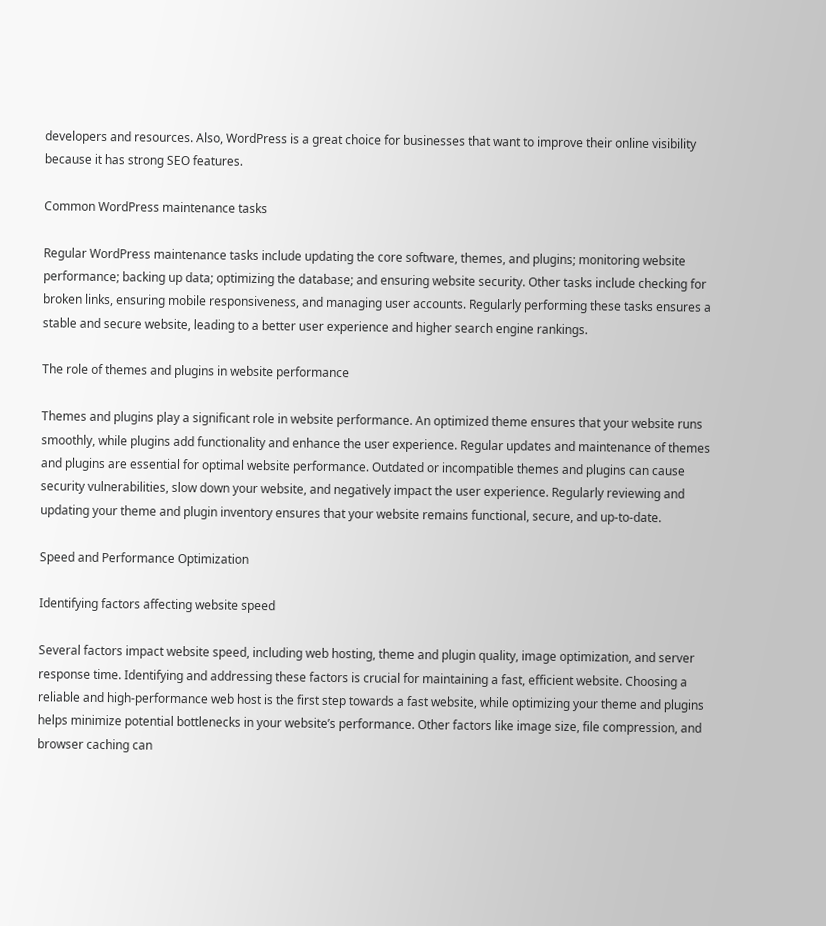developers and resources. Also, WordPress is a great choice for businesses that want to improve their online visibility because it has strong SEO features.

Common WordPress maintenance tasks

Regular WordPress maintenance tasks include updating the core software, themes, and plugins; monitoring website performance; backing up data; optimizing the database; and ensuring website security. Other tasks include checking for broken links, ensuring mobile responsiveness, and managing user accounts. Regularly performing these tasks ensures a stable and secure website, leading to a better user experience and higher search engine rankings.

The role of themes and plugins in website performance

Themes and plugins play a significant role in website performance. An optimized theme ensures that your website runs smoothly, while plugins add functionality and enhance the user experience. Regular updates and maintenance of themes and plugins are essential for optimal website performance. Outdated or incompatible themes and plugins can cause security vulnerabilities, slow down your website, and negatively impact the user experience. Regularly reviewing and updating your theme and plugin inventory ensures that your website remains functional, secure, and up-to-date.

Speed and Performance Optimization

Identifying factors affecting website speed

Several factors impact website speed, including web hosting, theme and plugin quality, image optimization, and server response time. Identifying and addressing these factors is crucial for maintaining a fast, efficient website. Choosing a reliable and high-performance web host is the first step towards a fast website, while optimizing your theme and plugins helps minimize potential bottlenecks in your website’s performance. Other factors like image size, file compression, and browser caching can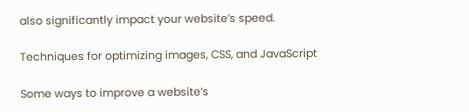also significantly impact your website’s speed.

Techniques for optimizing images, CSS, and JavaScript

Some ways to improve a website’s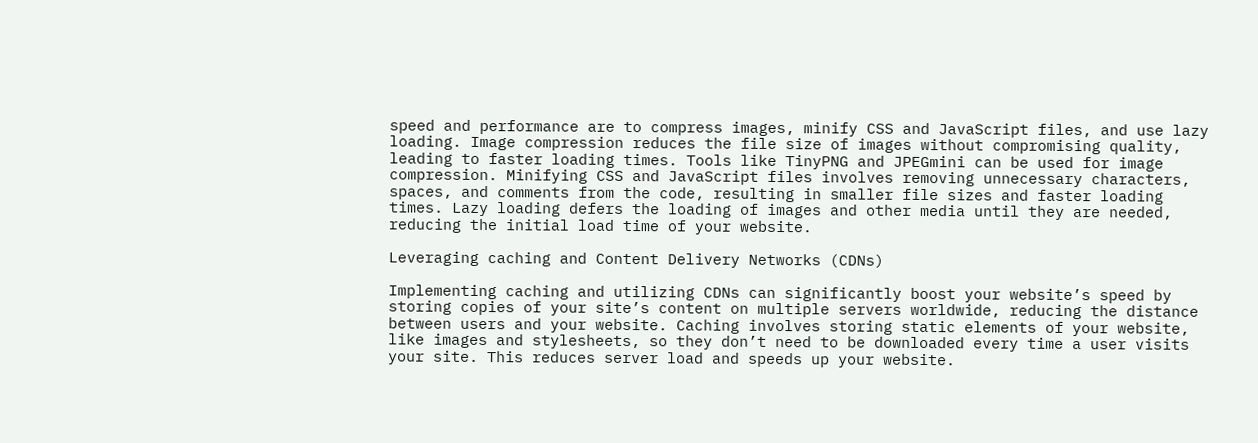speed and performance are to compress images, minify CSS and JavaScript files, and use lazy loading. Image compression reduces the file size of images without compromising quality, leading to faster loading times. Tools like TinyPNG and JPEGmini can be used for image compression. Minifying CSS and JavaScript files involves removing unnecessary characters, spaces, and comments from the code, resulting in smaller file sizes and faster loading times. Lazy loading defers the loading of images and other media until they are needed, reducing the initial load time of your website.

Leveraging caching and Content Delivery Networks (CDNs)

Implementing caching and utilizing CDNs can significantly boost your website’s speed by storing copies of your site’s content on multiple servers worldwide, reducing the distance between users and your website. Caching involves storing static elements of your website, like images and stylesheets, so they don’t need to be downloaded every time a user visits your site. This reduces server load and speeds up your website.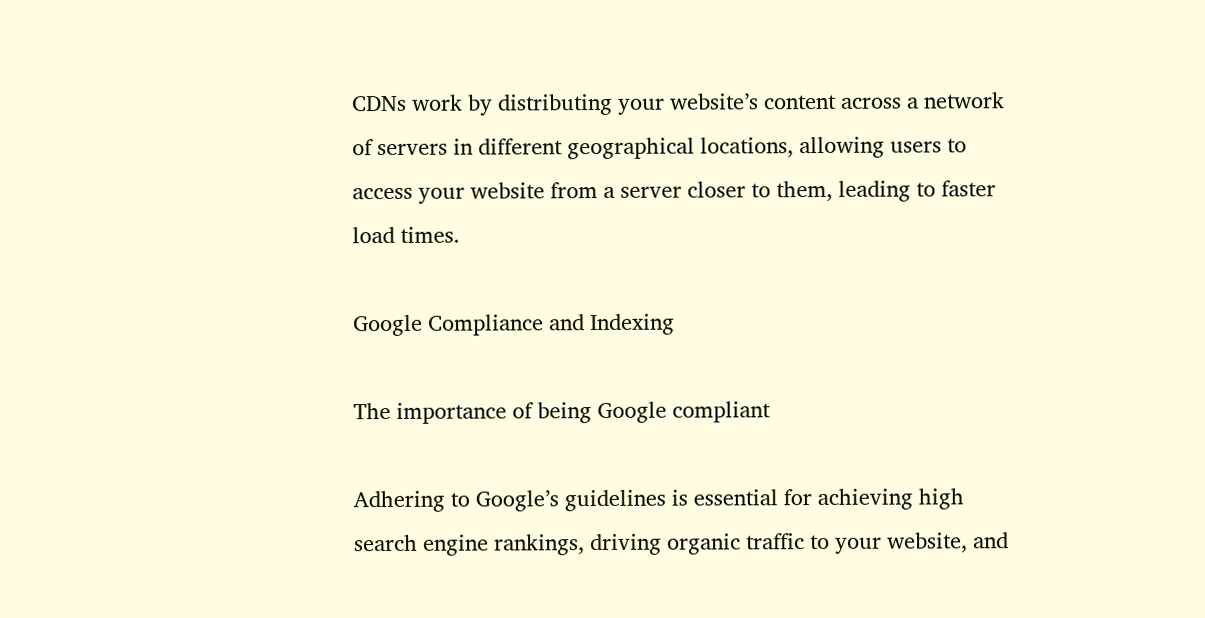CDNs work by distributing your website’s content across a network of servers in different geographical locations, allowing users to access your website from a server closer to them, leading to faster load times.

Google Compliance and Indexing

The importance of being Google compliant

Adhering to Google’s guidelines is essential for achieving high search engine rankings, driving organic traffic to your website, and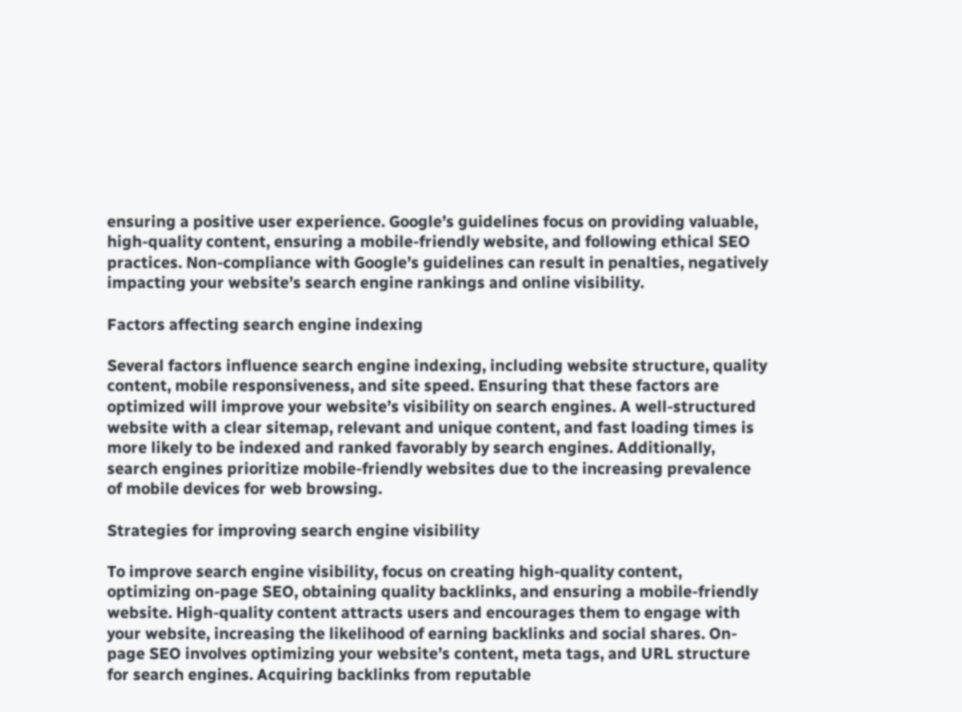ensuring a positive user experience. Google’s guidelines focus on providing valuable, high-quality content, ensuring a mobile-friendly website, and following ethical SEO practices. Non-compliance with Google’s guidelines can result in penalties, negatively impacting your website’s search engine rankings and online visibility.

Factors affecting search engine indexing

Several factors influence search engine indexing, including website structure, quality content, mobile responsiveness, and site speed. Ensuring that these factors are optimized will improve your website’s visibility on search engines. A well-structured website with a clear sitemap, relevant and unique content, and fast loading times is more likely to be indexed and ranked favorably by search engines. Additionally, search engines prioritize mobile-friendly websites due to the increasing prevalence of mobile devices for web browsing.

Strategies for improving search engine visibility

To improve search engine visibility, focus on creating high-quality content, optimizing on-page SEO, obtaining quality backlinks, and ensuring a mobile-friendly website. High-quality content attracts users and encourages them to engage with your website, increasing the likelihood of earning backlinks and social shares. On-page SEO involves optimizing your website’s content, meta tags, and URL structure for search engines. Acquiring backlinks from reputable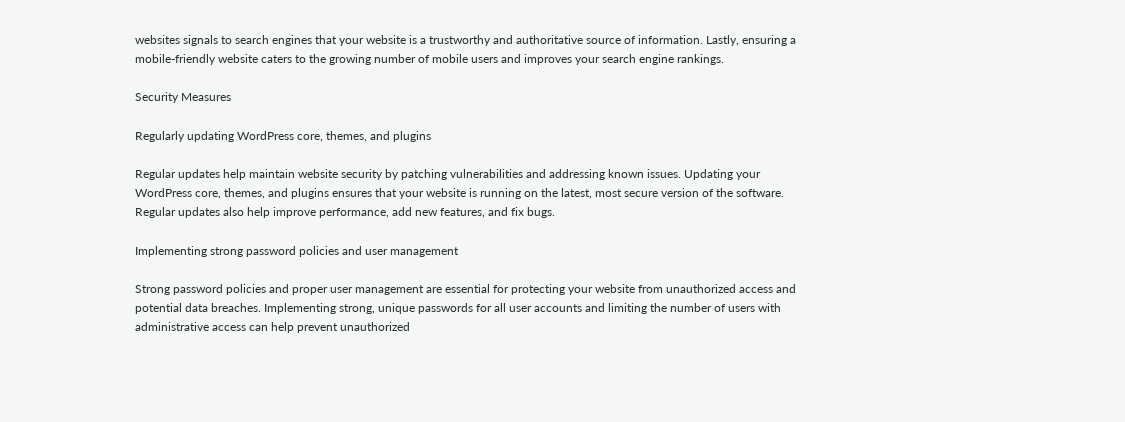websites signals to search engines that your website is a trustworthy and authoritative source of information. Lastly, ensuring a mobile-friendly website caters to the growing number of mobile users and improves your search engine rankings.

Security Measures

Regularly updating WordPress core, themes, and plugins

Regular updates help maintain website security by patching vulnerabilities and addressing known issues. Updating your WordPress core, themes, and plugins ensures that your website is running on the latest, most secure version of the software. Regular updates also help improve performance, add new features, and fix bugs.

Implementing strong password policies and user management

Strong password policies and proper user management are essential for protecting your website from unauthorized access and potential data breaches. Implementing strong, unique passwords for all user accounts and limiting the number of users with administrative access can help prevent unauthorized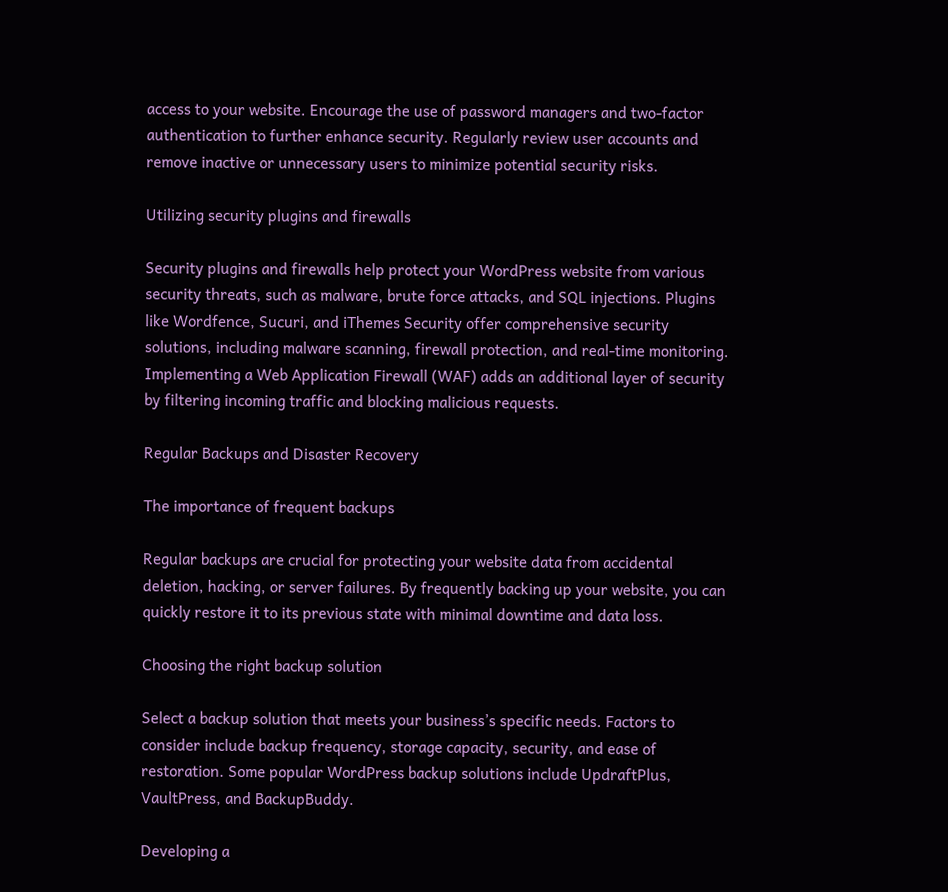access to your website. Encourage the use of password managers and two-factor authentication to further enhance security. Regularly review user accounts and remove inactive or unnecessary users to minimize potential security risks.

Utilizing security plugins and firewalls

Security plugins and firewalls help protect your WordPress website from various security threats, such as malware, brute force attacks, and SQL injections. Plugins like Wordfence, Sucuri, and iThemes Security offer comprehensive security solutions, including malware scanning, firewall protection, and real-time monitoring. Implementing a Web Application Firewall (WAF) adds an additional layer of security by filtering incoming traffic and blocking malicious requests.

Regular Backups and Disaster Recovery

The importance of frequent backups

Regular backups are crucial for protecting your website data from accidental deletion, hacking, or server failures. By frequently backing up your website, you can quickly restore it to its previous state with minimal downtime and data loss.

Choosing the right backup solution

Select a backup solution that meets your business’s specific needs. Factors to consider include backup frequency, storage capacity, security, and ease of restoration. Some popular WordPress backup solutions include UpdraftPlus, VaultPress, and BackupBuddy.

Developing a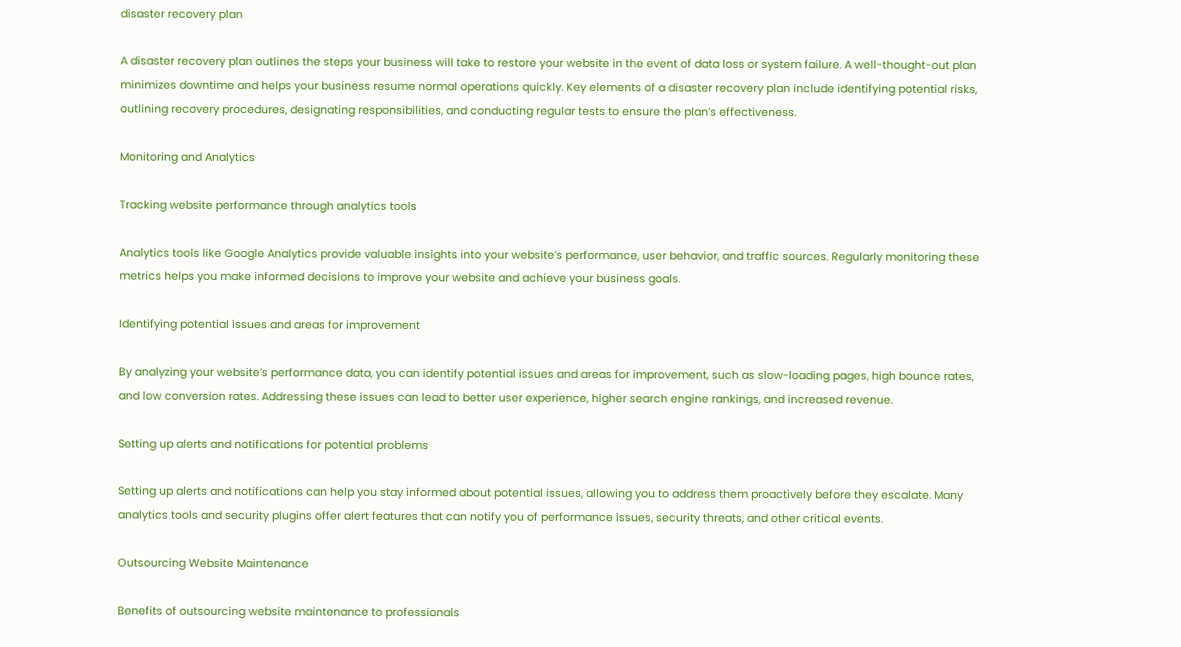disaster recovery plan

A disaster recovery plan outlines the steps your business will take to restore your website in the event of data loss or system failure. A well-thought-out plan minimizes downtime and helps your business resume normal operations quickly. Key elements of a disaster recovery plan include identifying potential risks, outlining recovery procedures, designating responsibilities, and conducting regular tests to ensure the plan’s effectiveness.

Monitoring and Analytics

Tracking website performance through analytics tools

Analytics tools like Google Analytics provide valuable insights into your website’s performance, user behavior, and traffic sources. Regularly monitoring these metrics helps you make informed decisions to improve your website and achieve your business goals.

Identifying potential issues and areas for improvement

By analyzing your website’s performance data, you can identify potential issues and areas for improvement, such as slow-loading pages, high bounce rates, and low conversion rates. Addressing these issues can lead to better user experience, higher search engine rankings, and increased revenue.

Setting up alerts and notifications for potential problems

Setting up alerts and notifications can help you stay informed about potential issues, allowing you to address them proactively before they escalate. Many analytics tools and security plugins offer alert features that can notify you of performance issues, security threats, and other critical events.

Outsourcing Website Maintenance

Benefits of outsourcing website maintenance to professionals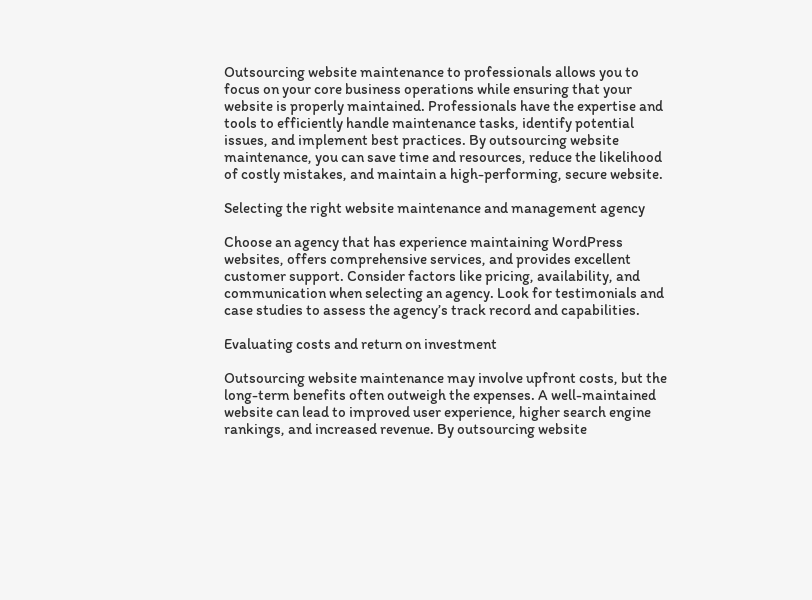Outsourcing website maintenance to professionals allows you to focus on your core business operations while ensuring that your website is properly maintained. Professionals have the expertise and tools to efficiently handle maintenance tasks, identify potential issues, and implement best practices. By outsourcing website maintenance, you can save time and resources, reduce the likelihood of costly mistakes, and maintain a high-performing, secure website.

Selecting the right website maintenance and management agency

Choose an agency that has experience maintaining WordPress websites, offers comprehensive services, and provides excellent customer support. Consider factors like pricing, availability, and communication when selecting an agency. Look for testimonials and case studies to assess the agency’s track record and capabilities.

Evaluating costs and return on investment

Outsourcing website maintenance may involve upfront costs, but the long-term benefits often outweigh the expenses. A well-maintained website can lead to improved user experience, higher search engine rankings, and increased revenue. By outsourcing website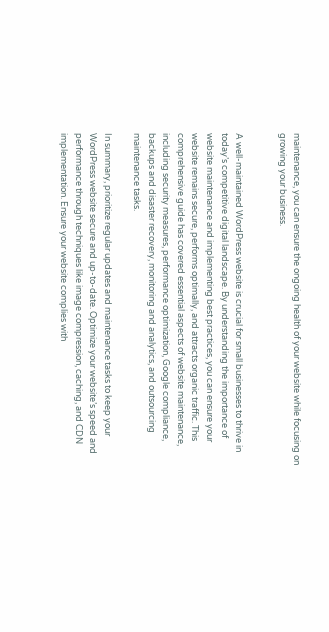maintenance, you can ensure the ongoing health of your website while focusing on growing your business.


A well-maintained WordPress website is crucial for small businesses to thrive in today’s competitive digital landscape. By understanding the importance of website maintenance and implementing best practices, you can ensure your website remains secure, performs optimally, and attracts organic traffic. This comprehensive guide has covered essential aspects of website maintenance, including security measures, performance optimization, Google compliance, backups and disaster recovery, monitoring and analytics, and outsourcing maintenance tasks.

In summary, prioritize regular updates and maintenance tasks to keep your WordPress website secure and up-to-date. Optimize your website’s speed and performance through techniques like image compression, caching, and CDN implementation. Ensure your website complies with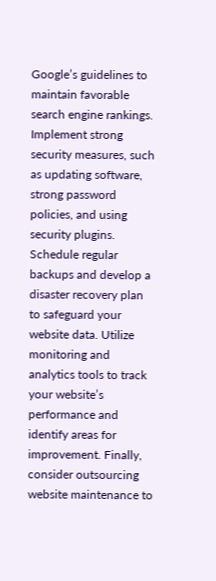Google’s guidelines to maintain favorable search engine rankings. Implement strong security measures, such as updating software, strong password policies, and using security plugins. Schedule regular backups and develop a disaster recovery plan to safeguard your website data. Utilize monitoring and analytics tools to track your website’s performance and identify areas for improvement. Finally, consider outsourcing website maintenance to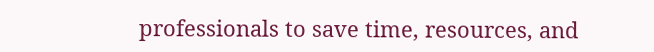professionals to save time, resources, and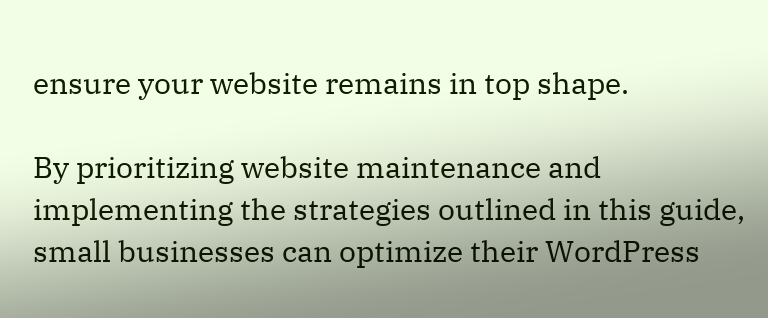ensure your website remains in top shape.

By prioritizing website maintenance and implementing the strategies outlined in this guide, small businesses can optimize their WordPress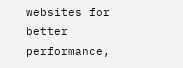websites for better performance,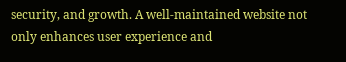security, and growth. A well-maintained website not only enhances user experience and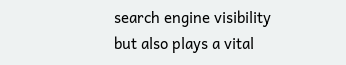search engine visibility but also plays a vital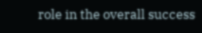role in the overall success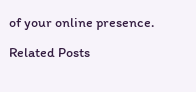of your online presence.

Related Posts